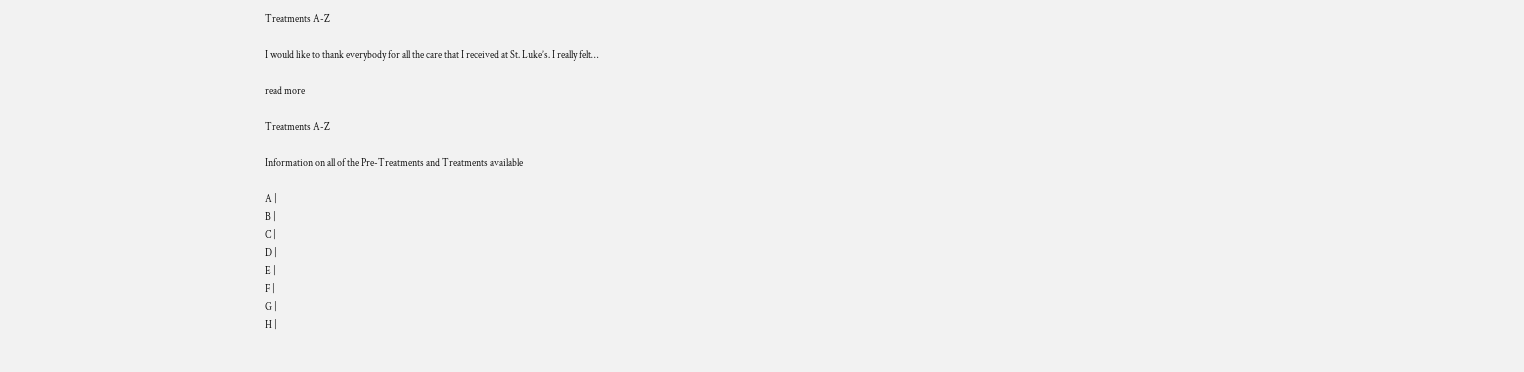Treatments A-Z

I would like to thank everybody for all the care that I received at St. Luke’s. I really felt…

read more

Treatments A-Z

Information on all of the Pre-Treatments and Treatments available

A |
B |
C |
D |
E |
F |
G |
H |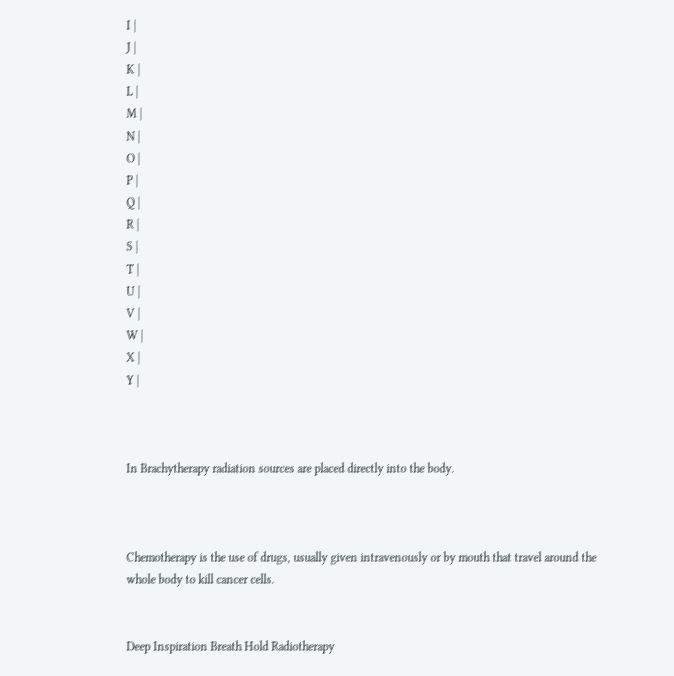I |
J |
K |
L |
M |
N |
O |
P |
Q |
R |
S |
T |
U |
V |
W |
X |
Y |



In Brachytherapy radiation sources are placed directly into the body.



Chemotherapy is the use of drugs, usually given intravenously or by mouth that travel around the whole body to kill cancer cells.


Deep Inspiration Breath Hold Radiotherapy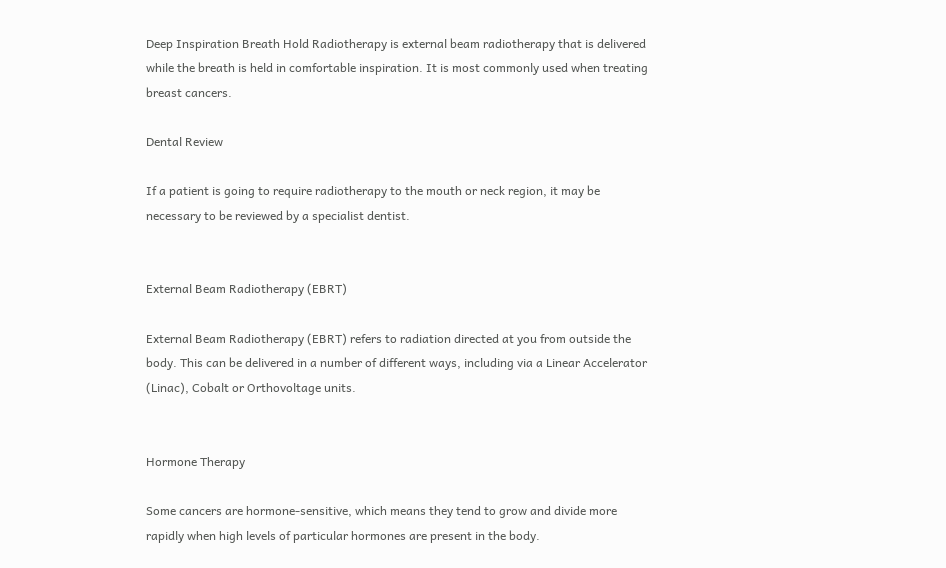Deep Inspiration Breath Hold Radiotherapy is external beam radiotherapy that is delivered while the breath is held in comfortable inspiration. It is most commonly used when treating breast cancers.

Dental Review

If a patient is going to require radiotherapy to the mouth or neck region, it may be necessary to be reviewed by a specialist dentist.


External Beam Radiotherapy (EBRT)

External Beam Radiotherapy (EBRT) refers to radiation directed at you from outside the body. This can be delivered in a number of different ways, including via a Linear Accelerator (Linac), Cobalt or Orthovoltage units.


Hormone Therapy

Some cancers are hormone-sensitive, which means they tend to grow and divide more rapidly when high levels of particular hormones are present in the body.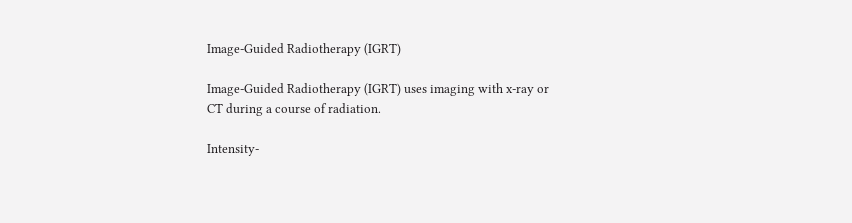Image-Guided Radiotherapy (IGRT)

Image-Guided Radiotherapy (IGRT) uses imaging with x-ray or CT during a course of radiation.

Intensity-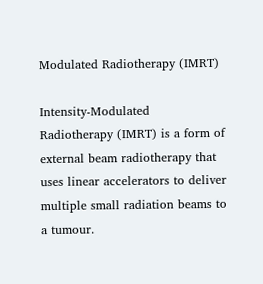Modulated Radiotherapy (IMRT)

Intensity-Modulated Radiotherapy (IMRT) is a form of external beam radiotherapy that uses linear accelerators to deliver multiple small radiation beams to a tumour.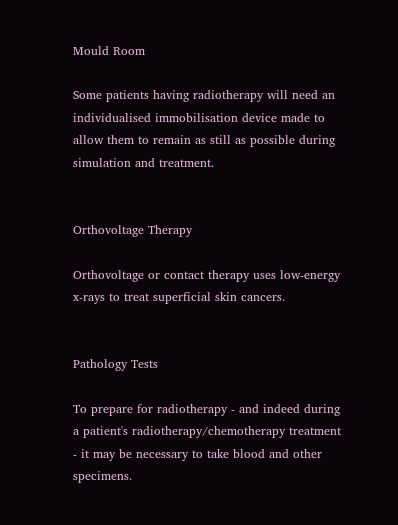Mould Room

Some patients having radiotherapy will need an individualised immobilisation device made to allow them to remain as still as possible during simulation and treatment.


Orthovoltage Therapy

Orthovoltage or contact therapy uses low-energy x-rays to treat superficial skin cancers.


Pathology Tests

To prepare for radiotherapy - and indeed during a patient's radiotherapy/chemotherapy treatment - it may be necessary to take blood and other specimens.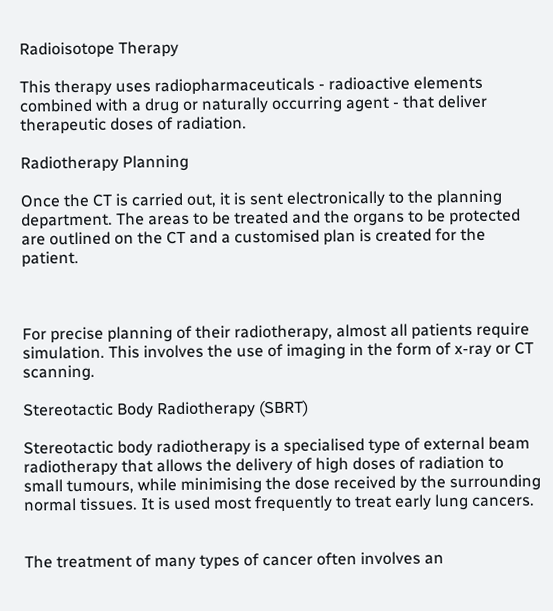Radioisotope Therapy

This therapy uses radiopharmaceuticals - radioactive elements combined with a drug or naturally occurring agent - that deliver therapeutic doses of radiation.

Radiotherapy Planning

Once the CT is carried out, it is sent electronically to the planning department. The areas to be treated and the organs to be protected are outlined on the CT and a customised plan is created for the patient.



For precise planning of their radiotherapy, almost all patients require simulation. This involves the use of imaging in the form of x-ray or CT scanning.

Stereotactic Body Radiotherapy (SBRT)

Stereotactic body radiotherapy is a specialised type of external beam radiotherapy that allows the delivery of high doses of radiation to small tumours, while minimising the dose received by the surrounding normal tissues. It is used most frequently to treat early lung cancers.


The treatment of many types of cancer often involves an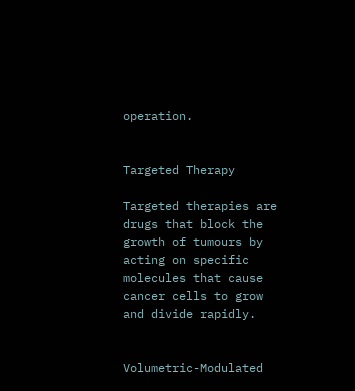operation.


Targeted Therapy

Targeted therapies are drugs that block the growth of tumours by acting on specific molecules that cause cancer cells to grow and divide rapidly.


Volumetric-Modulated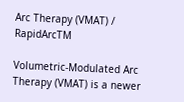Arc Therapy (VMAT) / RapidArcTM

Volumetric-Modulated Arc Therapy (VMAT) is a newer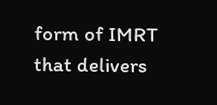form of IMRT that delivers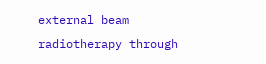external beam radiotherapy through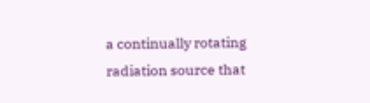a continually rotating radiation source that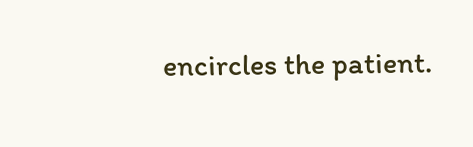encircles the patient.